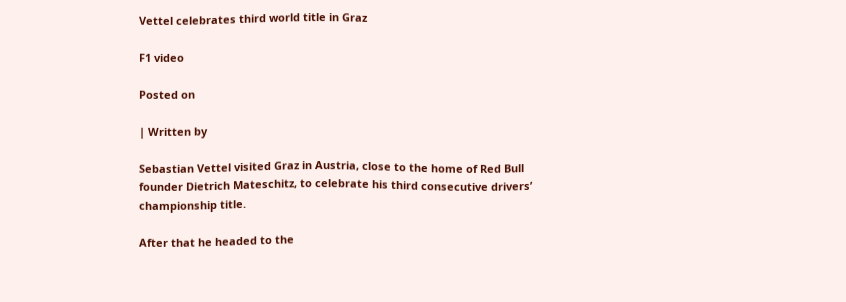Vettel celebrates third world title in Graz

F1 video

Posted on

| Written by

Sebastian Vettel visited Graz in Austria, close to the home of Red Bull founder Dietrich Mateschitz, to celebrate his third consecutive drivers’ championship title.

After that he headed to the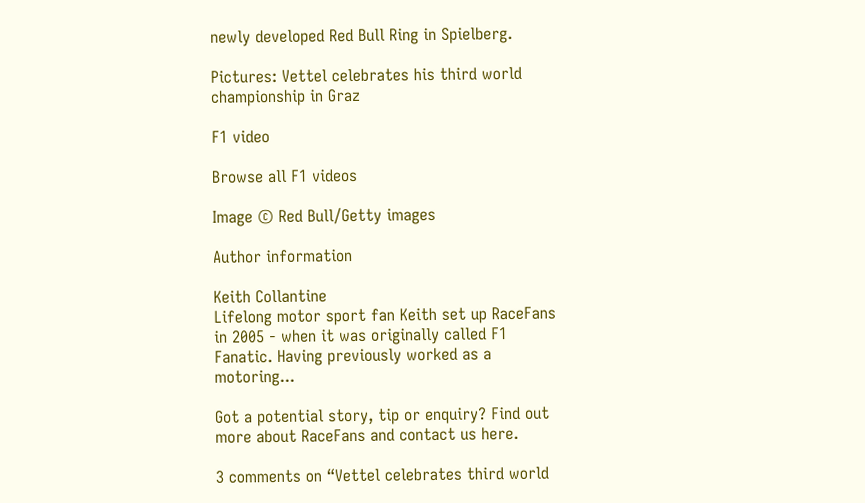newly developed Red Bull Ring in Spielberg.

Pictures: Vettel celebrates his third world championship in Graz

F1 video

Browse all F1 videos

Image © Red Bull/Getty images

Author information

Keith Collantine
Lifelong motor sport fan Keith set up RaceFans in 2005 - when it was originally called F1 Fanatic. Having previously worked as a motoring...

Got a potential story, tip or enquiry? Find out more about RaceFans and contact us here.

3 comments on “Vettel celebrates third world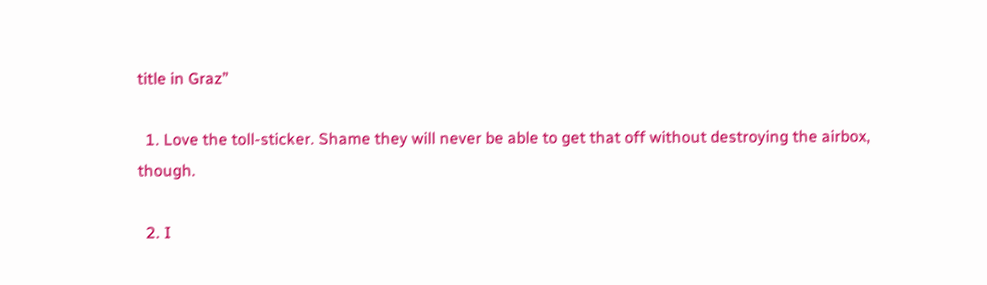title in Graz”

  1. Love the toll-sticker. Shame they will never be able to get that off without destroying the airbox, though.

  2. I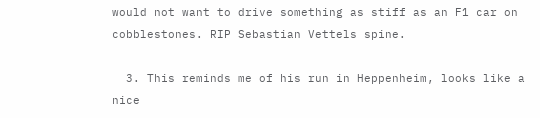would not want to drive something as stiff as an F1 car on cobblestones. RIP Sebastian Vettels spine.

  3. This reminds me of his run in Heppenheim, looks like a nice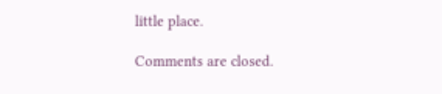little place.

Comments are closed.